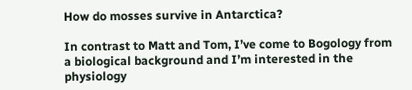How do mosses survive in Antarctica?

In contrast to Matt and Tom, I’ve come to Bogology from a biological background and I’m interested in the physiology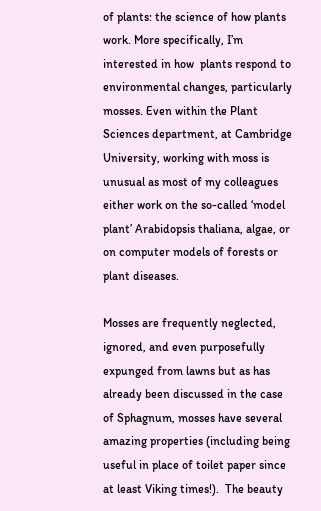of plants: the science of how plants work. More specifically, I’m interested in how  plants respond to environmental changes, particularly mosses. Even within the Plant Sciences department, at Cambridge University, working with moss is unusual as most of my colleagues either work on the so-called ‘model plant’ Arabidopsis thaliana, algae, or on computer models of forests or plant diseases.

Mosses are frequently neglected, ignored, and even purposefully expunged from lawns but as has already been discussed in the case of Sphagnum, mosses have several amazing properties (including being useful in place of toilet paper since at least Viking times!).  The beauty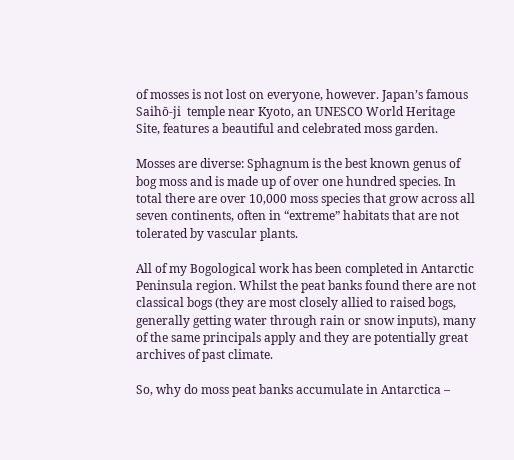of mosses is not lost on everyone, however. Japan’s famous Saihō-ji  temple near Kyoto, an UNESCO World Heritage Site, features a beautiful and celebrated moss garden.

Mosses are diverse: Sphagnum is the best known genus of bog moss and is made up of over one hundred species. In total there are over 10,000 moss species that grow across all seven continents, often in “extreme” habitats that are not tolerated by vascular plants.

All of my Bogological work has been completed in Antarctic Peninsula region. Whilst the peat banks found there are not classical bogs (they are most closely allied to raised bogs, generally getting water through rain or snow inputs), many of the same principals apply and they are potentially great archives of past climate.

So, why do moss peat banks accumulate in Antarctica –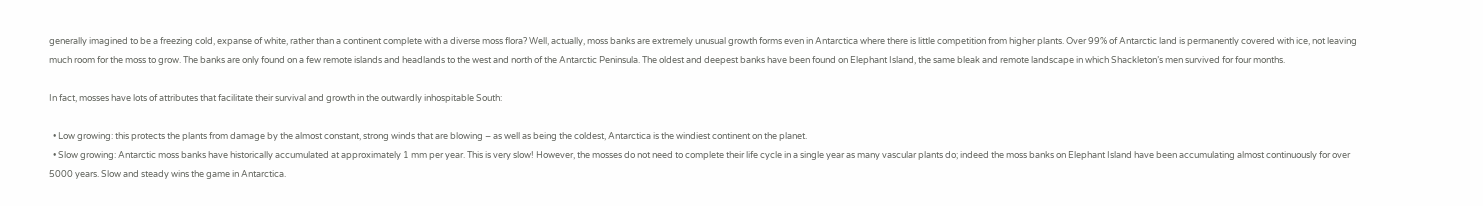generally imagined to be a freezing cold, expanse of white, rather than a continent complete with a diverse moss flora? Well, actually, moss banks are extremely unusual growth forms even in Antarctica where there is little competition from higher plants. Over 99% of Antarctic land is permanently covered with ice, not leaving much room for the moss to grow. The banks are only found on a few remote islands and headlands to the west and north of the Antarctic Peninsula. The oldest and deepest banks have been found on Elephant Island, the same bleak and remote landscape in which Shackleton’s men survived for four months.

In fact, mosses have lots of attributes that facilitate their survival and growth in the outwardly inhospitable South:

  • Low growing: this protects the plants from damage by the almost constant, strong winds that are blowing – as well as being the coldest, Antarctica is the windiest continent on the planet.
  • Slow growing: Antarctic moss banks have historically accumulated at approximately 1 mm per year. This is very slow! However, the mosses do not need to complete their life cycle in a single year as many vascular plants do; indeed the moss banks on Elephant Island have been accumulating almost continuously for over 5000 years. Slow and steady wins the game in Antarctica.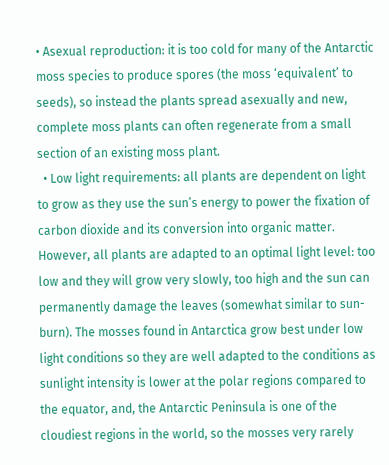• Asexual reproduction: it is too cold for many of the Antarctic moss species to produce spores (the moss ‘equivalent’ to seeds), so instead the plants spread asexually and new, complete moss plants can often regenerate from a small section of an existing moss plant.
  • Low light requirements: all plants are dependent on light to grow as they use the sun’s energy to power the fixation of carbon dioxide and its conversion into organic matter. However, all plants are adapted to an optimal light level: too low and they will grow very slowly, too high and the sun can permanently damage the leaves (somewhat similar to sun-burn). The mosses found in Antarctica grow best under low light conditions so they are well adapted to the conditions as sunlight intensity is lower at the polar regions compared to the equator, and, the Antarctic Peninsula is one of the cloudiest regions in the world, so the mosses very rarely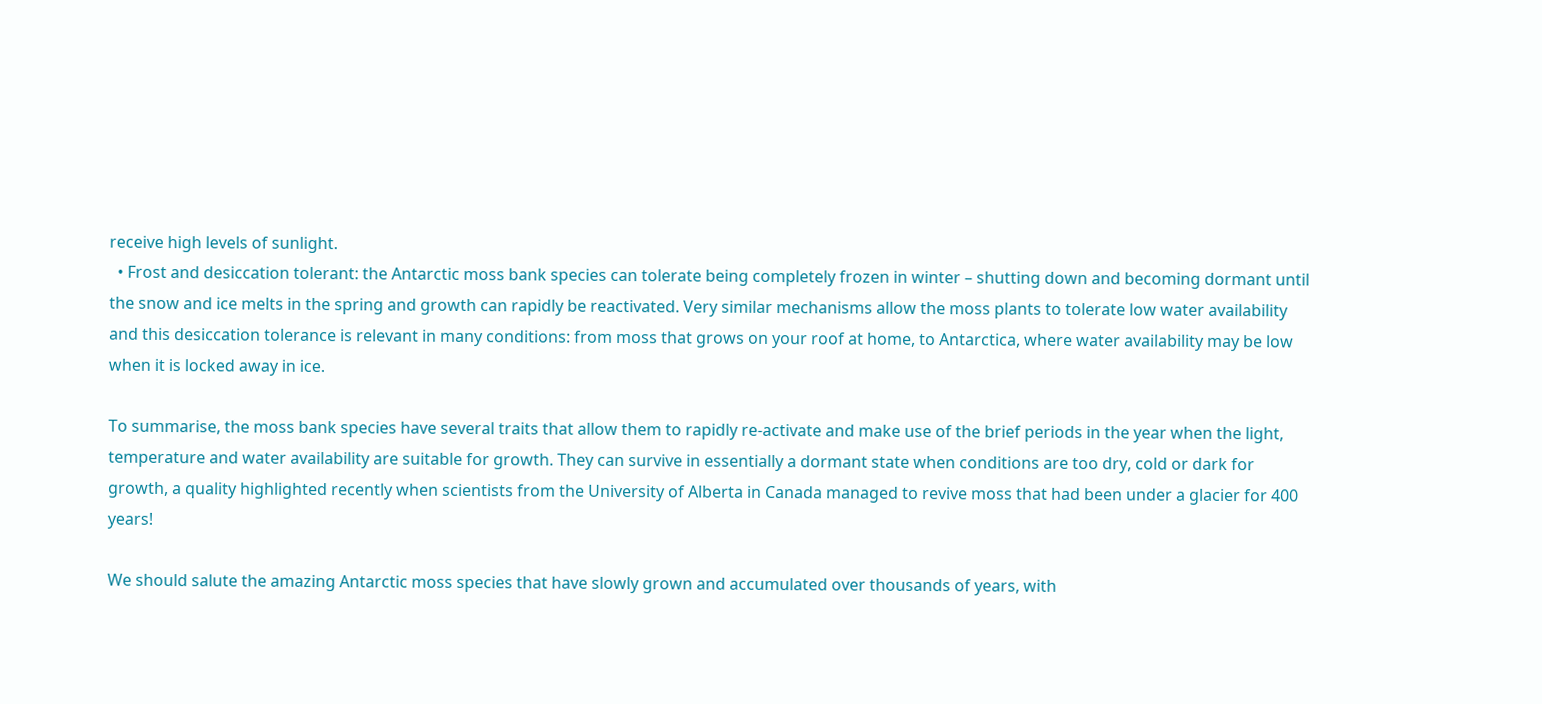receive high levels of sunlight.
  • Frost and desiccation tolerant: the Antarctic moss bank species can tolerate being completely frozen in winter – shutting down and becoming dormant until the snow and ice melts in the spring and growth can rapidly be reactivated. Very similar mechanisms allow the moss plants to tolerate low water availability and this desiccation tolerance is relevant in many conditions: from moss that grows on your roof at home, to Antarctica, where water availability may be low when it is locked away in ice.

To summarise, the moss bank species have several traits that allow them to rapidly re-activate and make use of the brief periods in the year when the light, temperature and water availability are suitable for growth. They can survive in essentially a dormant state when conditions are too dry, cold or dark for growth, a quality highlighted recently when scientists from the University of Alberta in Canada managed to revive moss that had been under a glacier for 400 years!

We should salute the amazing Antarctic moss species that have slowly grown and accumulated over thousands of years, with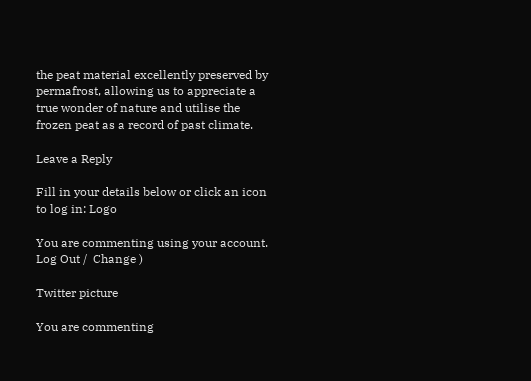the peat material excellently preserved by permafrost, allowing us to appreciate a true wonder of nature and utilise the frozen peat as a record of past climate.

Leave a Reply

Fill in your details below or click an icon to log in: Logo

You are commenting using your account. Log Out /  Change )

Twitter picture

You are commenting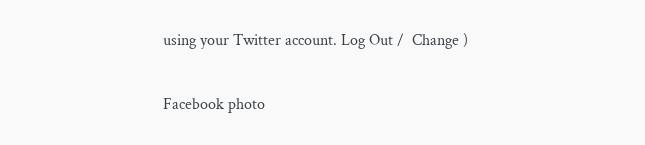using your Twitter account. Log Out /  Change )

Facebook photo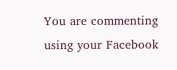You are commenting using your Facebook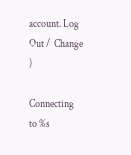account. Log Out /  Change )

Connecting to %s